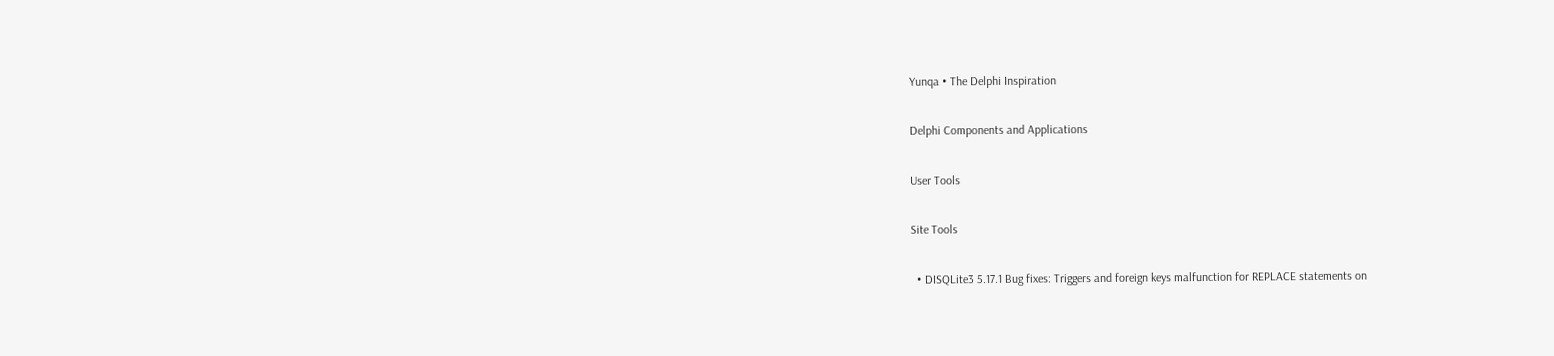Yunqa • The Delphi Inspiration

Delphi Components and Applications

User Tools

Site Tools

  • DISQLite3 5.17.1 Bug fixes: Triggers and foreign keys malfunction for REPLACE statements on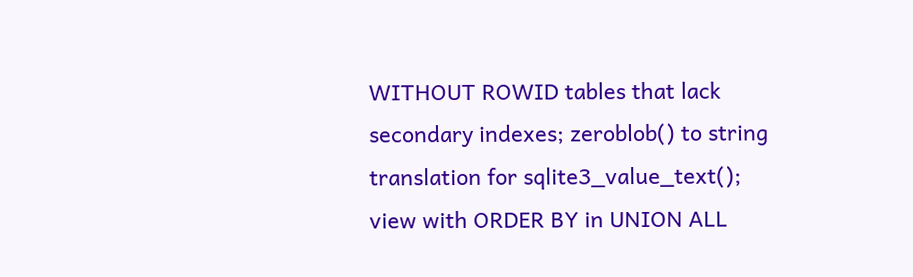WITHOUT ROWID tables that lack secondary indexes; zeroblob() to string translation for sqlite3_value_text(); view with ORDER BY in UNION ALL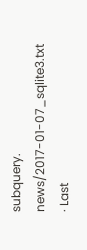subquery.
news/2017-01-07_sqlite3.txt · Last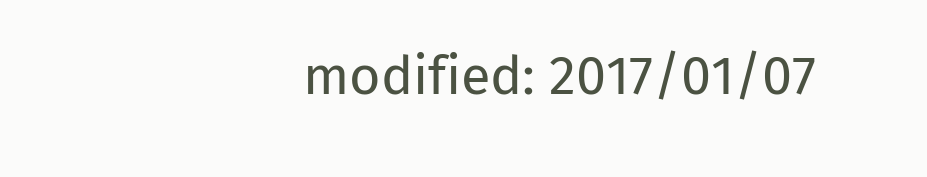modified: 2017/01/07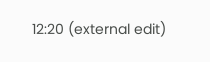12:20 (external edit)